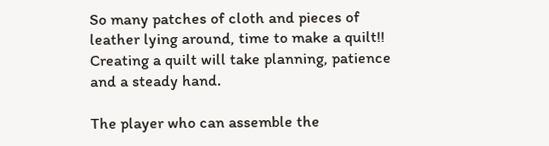So many patches of cloth and pieces of leather lying around, time to make a quilt!! Creating a quilt will take planning, patience and a steady hand.

The player who can assemble the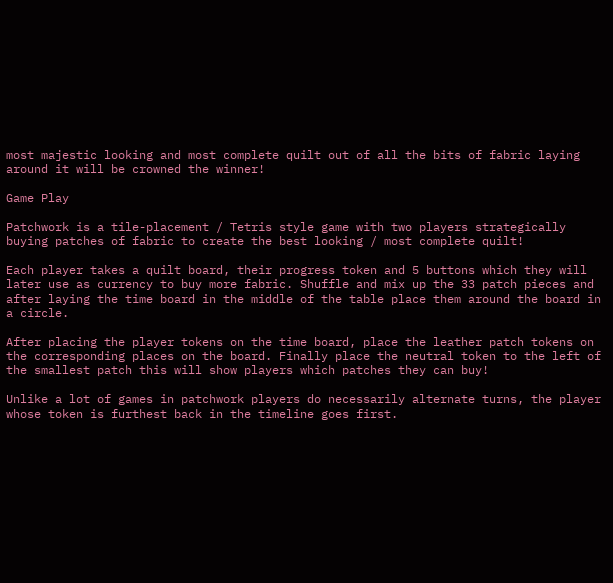most majestic looking and most complete quilt out of all the bits of fabric laying around it will be crowned the winner!

Game Play

Patchwork is a tile-placement / Tetris style game with two players strategically buying patches of fabric to create the best looking / most complete quilt!

Each player takes a quilt board, their progress token and 5 buttons which they will later use as currency to buy more fabric. Shuffle and mix up the 33 patch pieces and after laying the time board in the middle of the table place them around the board in a circle.

After placing the player tokens on the time board, place the leather patch tokens on the corresponding places on the board. Finally place the neutral token to the left of the smallest patch this will show players which patches they can buy!

Unlike a lot of games in patchwork players do necessarily alternate turns, the player whose token is furthest back in the timeline goes first.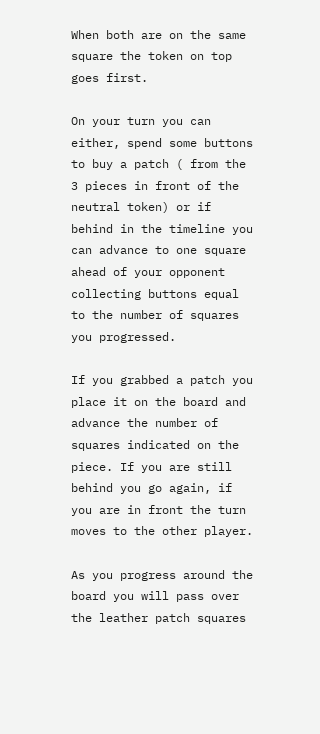When both are on the same square the token on top goes first.

On your turn you can either, spend some buttons to buy a patch ( from the 3 pieces in front of the neutral token) or if behind in the timeline you can advance to one square ahead of your opponent collecting buttons equal to the number of squares you progressed.

If you grabbed a patch you place it on the board and advance the number of squares indicated on the piece. If you are still behind you go again, if you are in front the turn moves to the other player.

As you progress around the board you will pass over the leather patch squares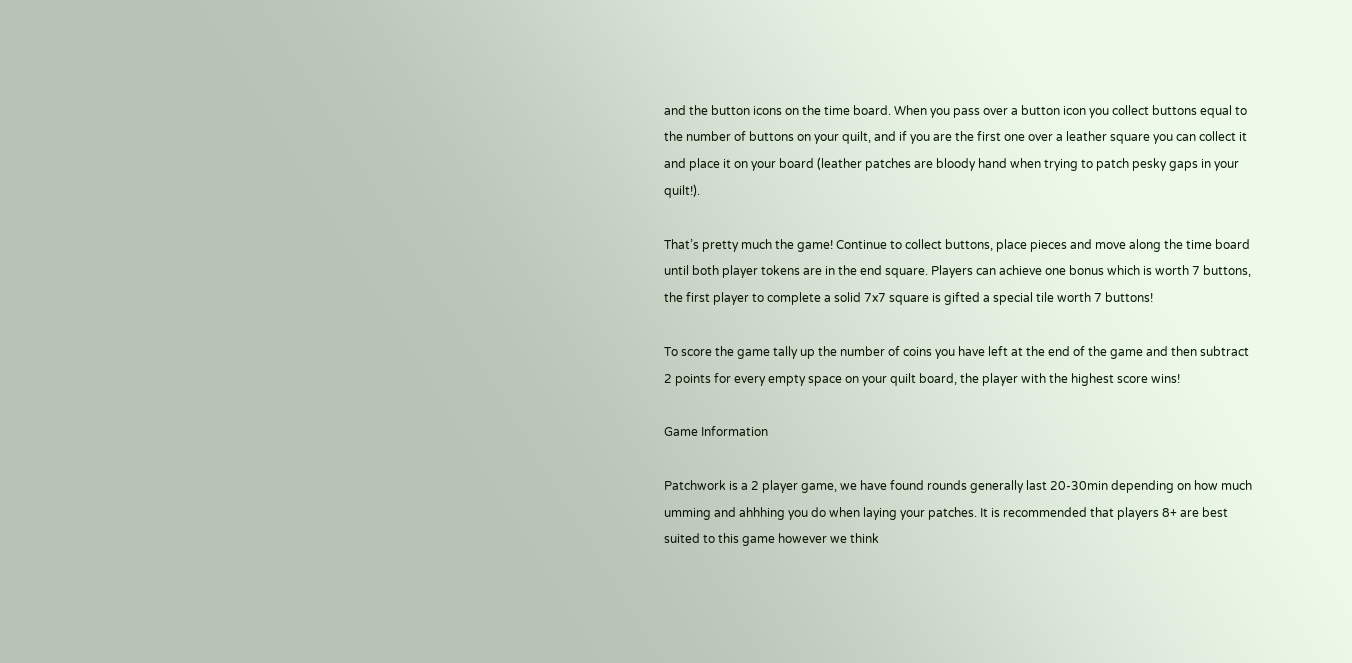and the button icons on the time board. When you pass over a button icon you collect buttons equal to the number of buttons on your quilt, and if you are the first one over a leather square you can collect it and place it on your board (leather patches are bloody hand when trying to patch pesky gaps in your quilt!).

That’s pretty much the game! Continue to collect buttons, place pieces and move along the time board until both player tokens are in the end square. Players can achieve one bonus which is worth 7 buttons, the first player to complete a solid 7x7 square is gifted a special tile worth 7 buttons!

To score the game tally up the number of coins you have left at the end of the game and then subtract 2 points for every empty space on your quilt board, the player with the highest score wins!

Game Information

Patchwork is a 2 player game, we have found rounds generally last 20-30min depending on how much umming and ahhhing you do when laying your patches. It is recommended that players 8+ are best suited to this game however we think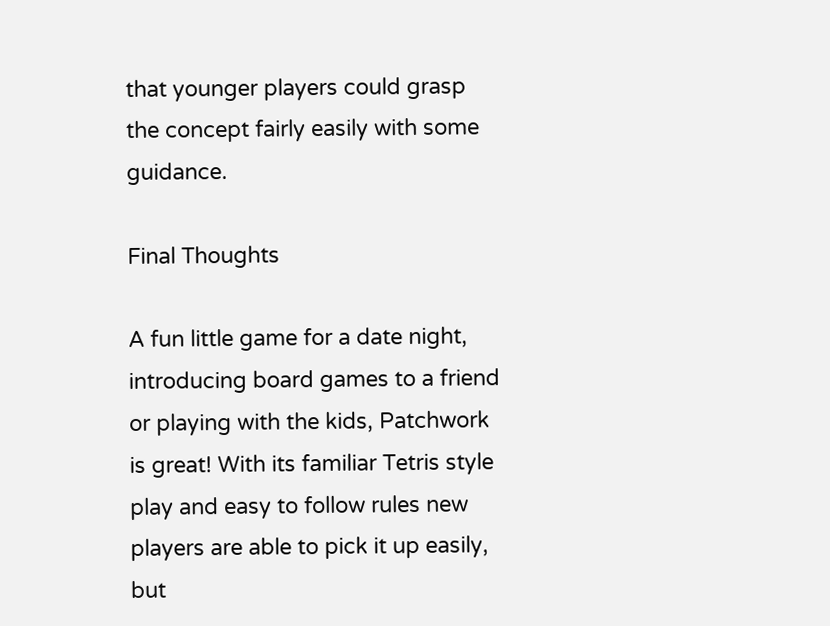that younger players could grasp the concept fairly easily with some guidance.

Final Thoughts

A fun little game for a date night, introducing board games to a friend or playing with the kids, Patchwork is great! With its familiar Tetris style play and easy to follow rules new players are able to pick it up easily, but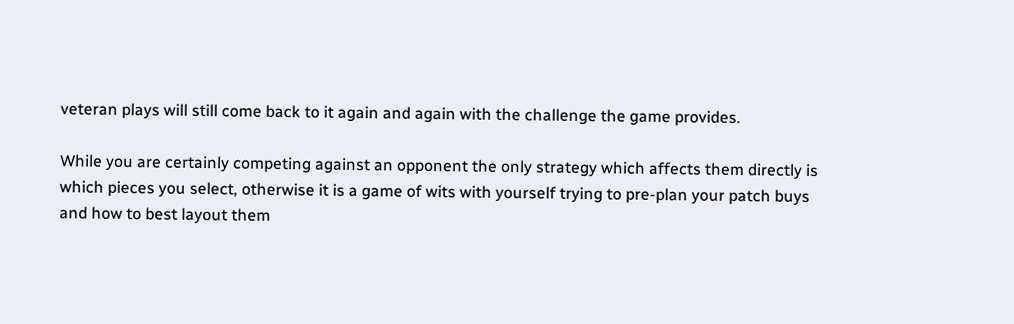veteran plays will still come back to it again and again with the challenge the game provides.

While you are certainly competing against an opponent the only strategy which affects them directly is which pieces you select, otherwise it is a game of wits with yourself trying to pre-plan your patch buys and how to best layout them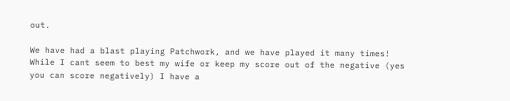out.

We have had a blast playing Patchwork, and we have played it many times! While I cant seem to best my wife or keep my score out of the negative (yes you can score negatively) I have a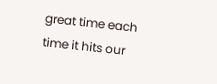great time each time it hits our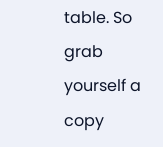table. So grab yourself a copy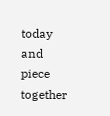today and piece together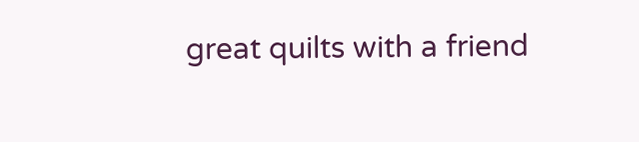great quilts with a friend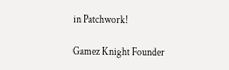in Patchwork!

Gamez Knight Founder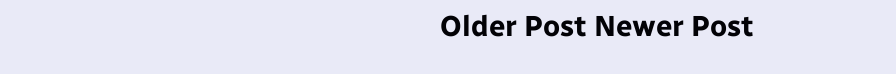Older Post Newer Post